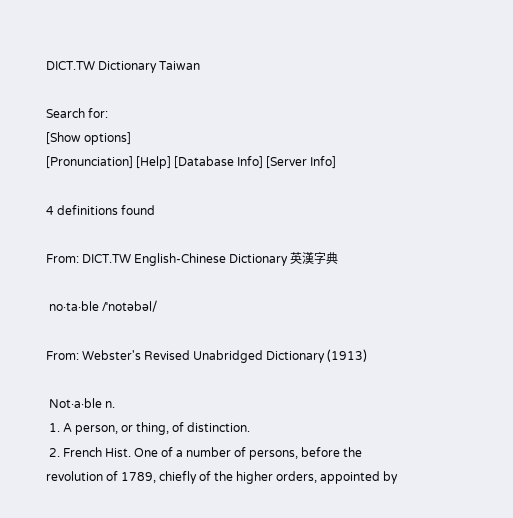DICT.TW Dictionary Taiwan

Search for:
[Show options]
[Pronunciation] [Help] [Database Info] [Server Info]

4 definitions found

From: DICT.TW English-Chinese Dictionary 英漢字典

 no·ta·ble /ˈnotəbəl/

From: Webster's Revised Unabridged Dictionary (1913)

 Not·a·ble n.
 1. A person, or thing, of distinction.
 2. French Hist. One of a number of persons, before the revolution of 1789, chiefly of the higher orders, appointed by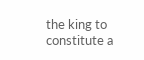the king to constitute a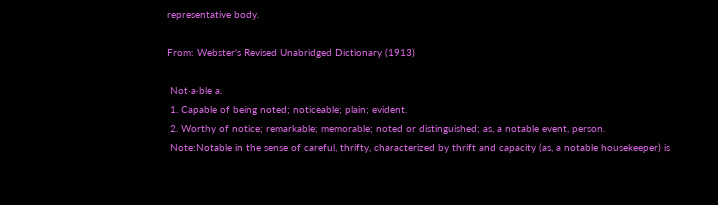representative body.

From: Webster's Revised Unabridged Dictionary (1913)

 Not·a·ble a.
 1. Capable of being noted; noticeable; plain; evident.
 2. Worthy of notice; remarkable; memorable; noted or distinguished; as, a notable event, person.
 Note:Notable in the sense of careful, thrifty, characterized by thrift and capacity (as, a notable housekeeper) is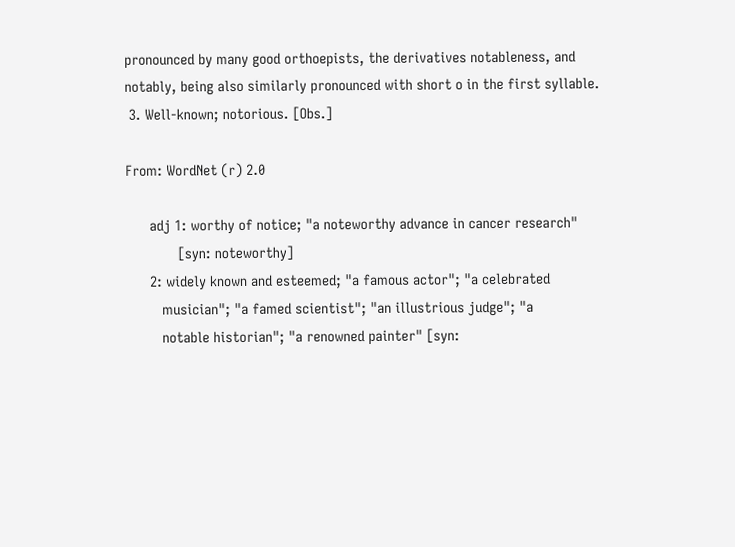pronounced by many good orthoepists, the derivatives notableness, and notably, being also similarly pronounced with short o in the first syllable.
 3. Well-known; notorious. [Obs.]

From: WordNet (r) 2.0

      adj 1: worthy of notice; "a noteworthy advance in cancer research"
             [syn: noteworthy]
      2: widely known and esteemed; "a famous actor"; "a celebrated
         musician"; "a famed scientist"; "an illustrious judge"; "a
         notable historian"; "a renowned painter" [syn: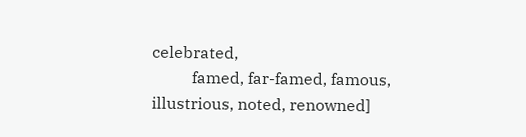celebrated,
          famed, far-famed, famous, illustrious, noted, renowned]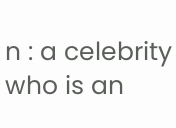n : a celebrity who is an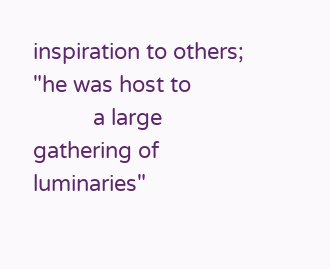inspiration to others; "he was host to
          a large gathering of luminaries"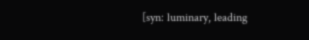[syn: luminary, leading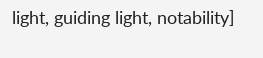light, guiding light, notability]